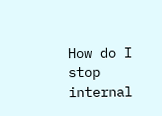How do I stop internal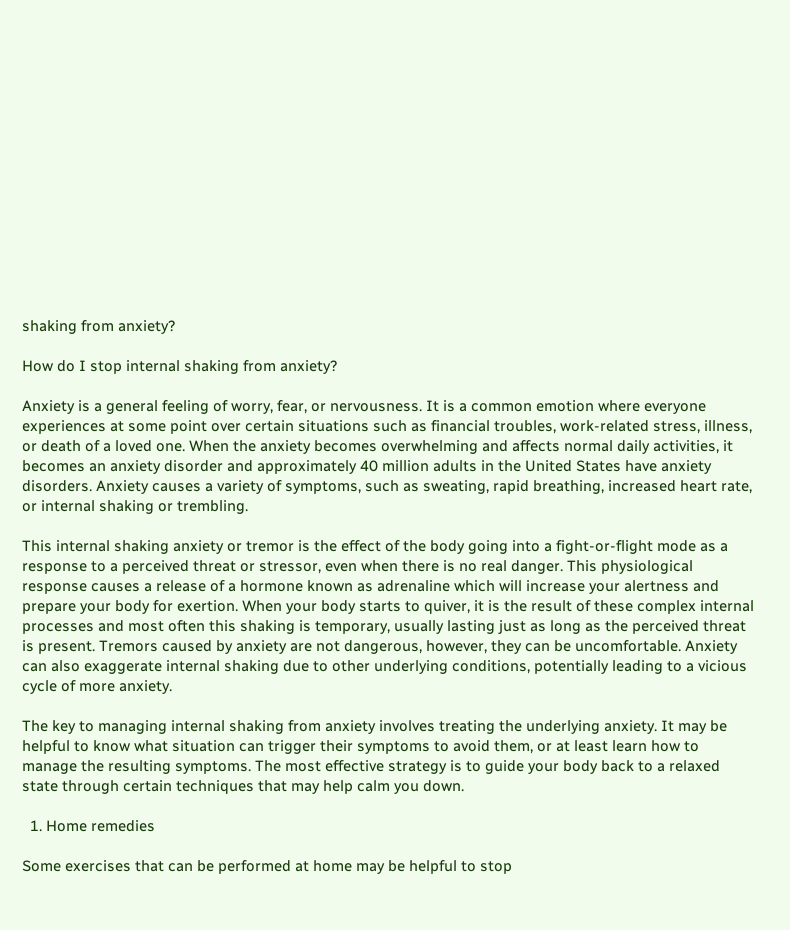shaking from anxiety?

How do I stop internal shaking from anxiety?

Anxiety is a general feeling of worry, fear, or nervousness. It is a common emotion where everyone experiences at some point over certain situations such as financial troubles, work-related stress, illness, or death of a loved one. When the anxiety becomes overwhelming and affects normal daily activities, it becomes an anxiety disorder and approximately 40 million adults in the United States have anxiety disorders. Anxiety causes a variety of symptoms, such as sweating, rapid breathing, increased heart rate, or internal shaking or trembling.

This internal shaking anxiety or tremor is the effect of the body going into a fight-or-flight mode as a response to a perceived threat or stressor, even when there is no real danger. This physiological response causes a release of a hormone known as adrenaline which will increase your alertness and prepare your body for exertion. When your body starts to quiver, it is the result of these complex internal processes and most often this shaking is temporary, usually lasting just as long as the perceived threat is present. Tremors caused by anxiety are not dangerous, however, they can be uncomfortable. Anxiety can also exaggerate internal shaking due to other underlying conditions, potentially leading to a vicious cycle of more anxiety.

The key to managing internal shaking from anxiety involves treating the underlying anxiety. It may be helpful to know what situation can trigger their symptoms to avoid them, or at least learn how to manage the resulting symptoms. The most effective strategy is to guide your body back to a relaxed state through certain techniques that may help calm you down.

  1. Home remedies

Some exercises that can be performed at home may be helpful to stop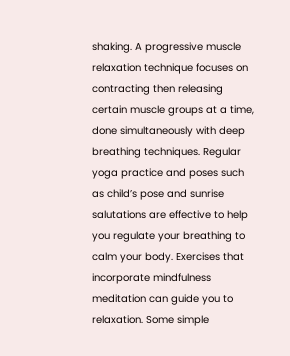shaking. A progressive muscle relaxation technique focuses on contracting then releasing certain muscle groups at a time, done simultaneously with deep breathing techniques. Regular yoga practice and poses such as child’s pose and sunrise salutations are effective to help you regulate your breathing to calm your body. Exercises that incorporate mindfulness meditation can guide you to relaxation. Some simple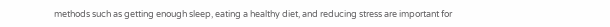methods such as getting enough sleep, eating a healthy diet, and reducing stress are important for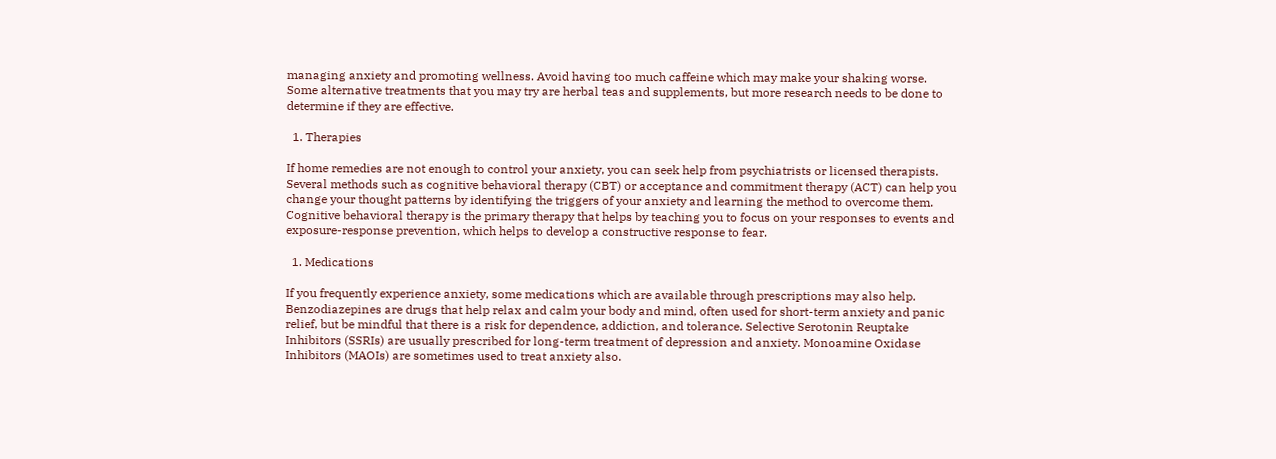managing anxiety and promoting wellness. Avoid having too much caffeine which may make your shaking worse. Some alternative treatments that you may try are herbal teas and supplements, but more research needs to be done to determine if they are effective.

  1. Therapies

If home remedies are not enough to control your anxiety, you can seek help from psychiatrists or licensed therapists. Several methods such as cognitive behavioral therapy (CBT) or acceptance and commitment therapy (ACT) can help you change your thought patterns by identifying the triggers of your anxiety and learning the method to overcome them. Cognitive behavioral therapy is the primary therapy that helps by teaching you to focus on your responses to events and exposure-response prevention, which helps to develop a constructive response to fear.

  1. Medications

If you frequently experience anxiety, some medications which are available through prescriptions may also help. Benzodiazepines are drugs that help relax and calm your body and mind, often used for short-term anxiety and panic relief, but be mindful that there is a risk for dependence, addiction, and tolerance. Selective Serotonin Reuptake Inhibitors (SSRIs) are usually prescribed for long-term treatment of depression and anxiety. Monoamine Oxidase Inhibitors (MAOIs) are sometimes used to treat anxiety also.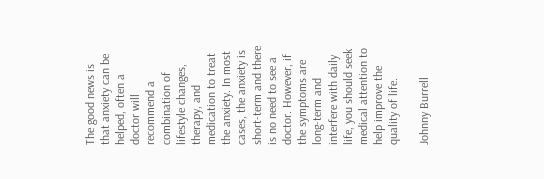The good news is that anxiety can be helped, often a doctor will recommend a combination of lifestyle changes, therapy, and medication to treat the anxiety. In most cases, the anxiety is short-term and there is no need to see a doctor. However, if the symptoms are long-term and interfere with daily life, you should seek medical attention to help improve the quality of life.

Johnny Burrell